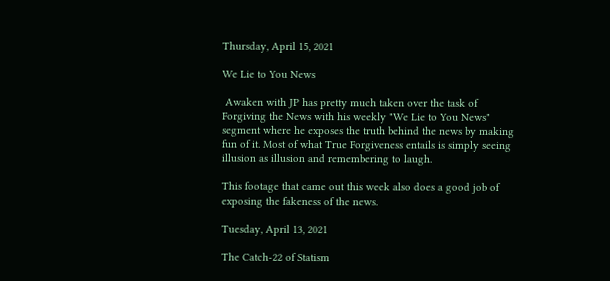Thursday, April 15, 2021

We Lie to You News

 Awaken with JP has pretty much taken over the task of Forgiving the News with his weekly "We Lie to You News" segment where he exposes the truth behind the news by making fun of it. Most of what True Forgiveness entails is simply seeing illusion as illusion and remembering to laugh.

This footage that came out this week also does a good job of exposing the fakeness of the news.

Tuesday, April 13, 2021

The Catch-22 of Statism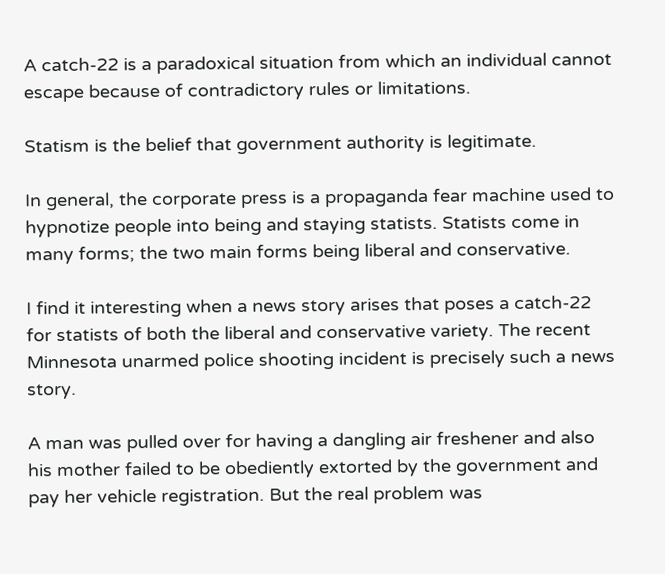A catch-22 is a paradoxical situation from which an individual cannot escape because of contradictory rules or limitations.

Statism is the belief that government authority is legitimate.

In general, the corporate press is a propaganda fear machine used to hypnotize people into being and staying statists. Statists come in many forms; the two main forms being liberal and conservative.

I find it interesting when a news story arises that poses a catch-22 for statists of both the liberal and conservative variety. The recent Minnesota unarmed police shooting incident is precisely such a news story.

A man was pulled over for having a dangling air freshener and also his mother failed to be obediently extorted by the government and pay her vehicle registration. But the real problem was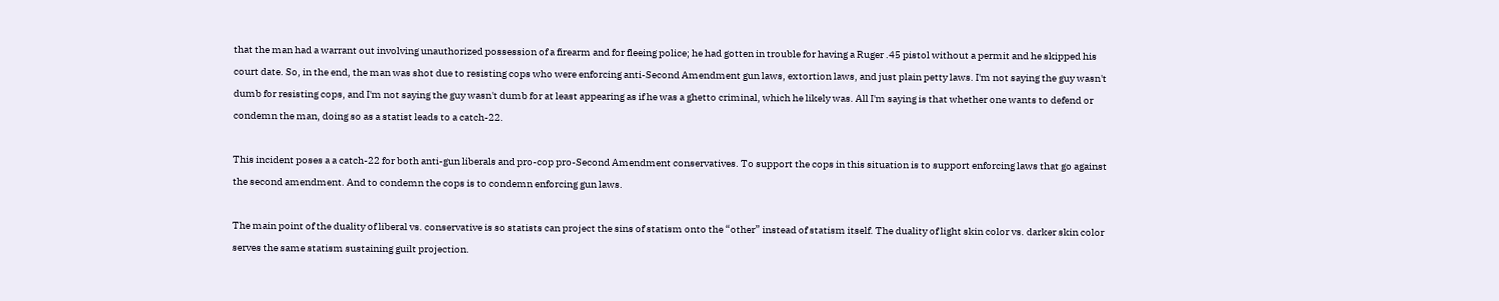that the man had a warrant out involving unauthorized possession of a firearm and for fleeing police; he had gotten in trouble for having a Ruger .45 pistol without a permit and he skipped his court date. So, in the end, the man was shot due to resisting cops who were enforcing anti-Second Amendment gun laws, extortion laws, and just plain petty laws. I'm not saying the guy wasn't dumb for resisting cops, and I'm not saying the guy wasn't dumb for at least appearing as if he was a ghetto criminal, which he likely was. All I'm saying is that whether one wants to defend or condemn the man, doing so as a statist leads to a catch-22.

This incident poses a a catch-22 for both anti-gun liberals and pro-cop pro-Second Amendment conservatives. To support the cops in this situation is to support enforcing laws that go against the second amendment. And to condemn the cops is to condemn enforcing gun laws.

The main point of the duality of liberal vs. conservative is so statists can project the sins of statism onto the “other” instead of statism itself. The duality of light skin color vs. darker skin color serves the same statism sustaining guilt projection.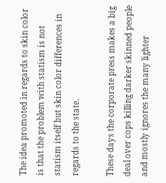The idea promoted in regards to skin color is that the problem with statism is not statism itself but skin color differences in regards to the state.

These days the corporate press makes a big deal over cops killing darker skinned people and mostly ignores the many lighter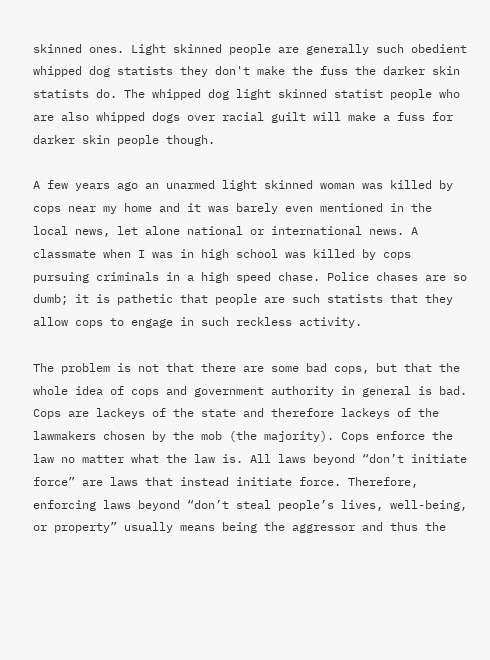skinned ones. Light skinned people are generally such obedient whipped dog statists they don't make the fuss the darker skin statists do. The whipped dog light skinned statist people who are also whipped dogs over racial guilt will make a fuss for darker skin people though.

A few years ago an unarmed light skinned woman was killed by cops near my home and it was barely even mentioned in the local news, let alone national or international news. A classmate when I was in high school was killed by cops pursuing criminals in a high speed chase. Police chases are so dumb; it is pathetic that people are such statists that they allow cops to engage in such reckless activity.

The problem is not that there are some bad cops, but that the whole idea of cops and government authority in general is bad. Cops are lackeys of the state and therefore lackeys of the lawmakers chosen by the mob (the majority). Cops enforce the law no matter what the law is. All laws beyond “don’t initiate force” are laws that instead initiate force. Therefore, enforcing laws beyond “don’t steal people’s lives, well-being, or property” usually means being the aggressor and thus the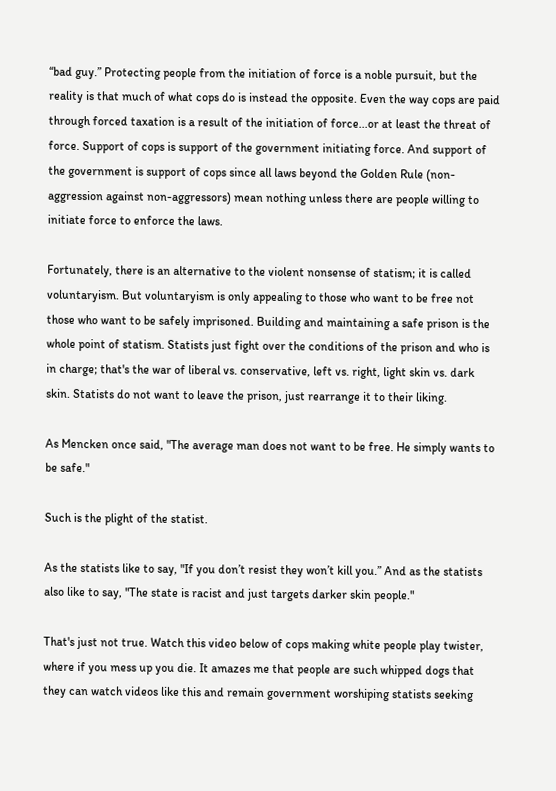“bad guy.” Protecting people from the initiation of force is a noble pursuit, but the reality is that much of what cops do is instead the opposite. Even the way cops are paid through forced taxation is a result of the initiation of force...or at least the threat of force. Support of cops is support of the government initiating force. And support of the government is support of cops since all laws beyond the Golden Rule (non-aggression against non-aggressors) mean nothing unless there are people willing to initiate force to enforce the laws.

Fortunately, there is an alternative to the violent nonsense of statism; it is called voluntaryism. But voluntaryism is only appealing to those who want to be free not those who want to be safely imprisoned. Building and maintaining a safe prison is the whole point of statism. Statists just fight over the conditions of the prison and who is in charge; that's the war of liberal vs. conservative, left vs. right, light skin vs. dark skin. Statists do not want to leave the prison, just rearrange it to their liking.

As Mencken once said, "The average man does not want to be free. He simply wants to be safe."

Such is the plight of the statist.

As the statists like to say, "If you don’t resist they won’t kill you.” And as the statists also like to say, "The state is racist and just targets darker skin people."

That's just not true. Watch this video below of cops making white people play twister, where if you mess up you die. It amazes me that people are such whipped dogs that they can watch videos like this and remain government worshiping statists seeking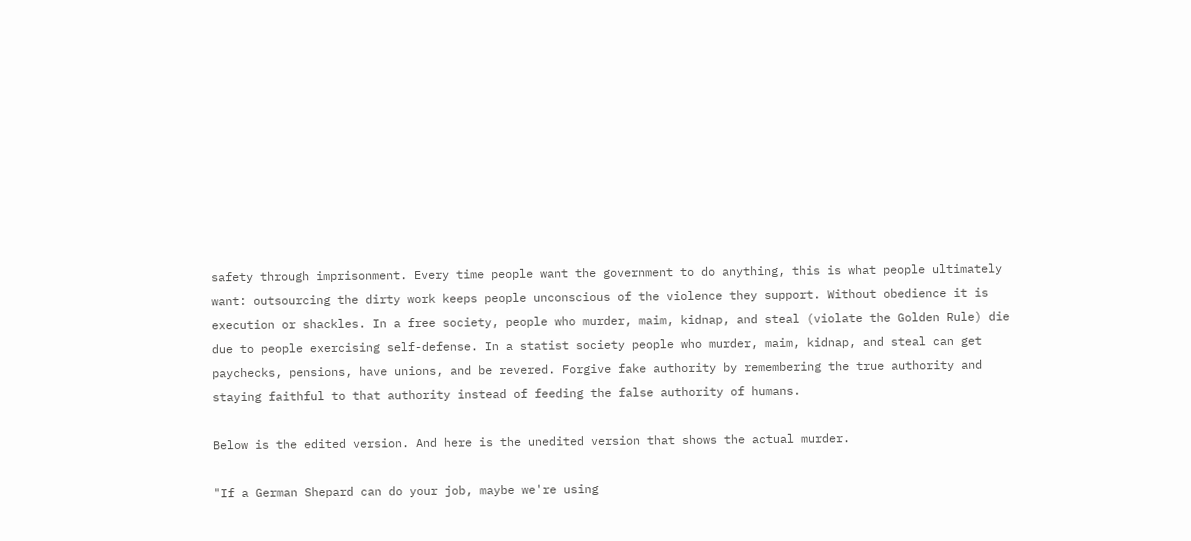safety through imprisonment. Every time people want the government to do anything, this is what people ultimately want: outsourcing the dirty work keeps people unconscious of the violence they support. Without obedience it is execution or shackles. In a free society, people who murder, maim, kidnap, and steal (violate the Golden Rule) die due to people exercising self-defense. In a statist society people who murder, maim, kidnap, and steal can get paychecks, pensions, have unions, and be revered. Forgive fake authority by remembering the true authority and staying faithful to that authority instead of feeding the false authority of humans.

Below is the edited version. And here is the unedited version that shows the actual murder.

"If a German Shepard can do your job, maybe we're using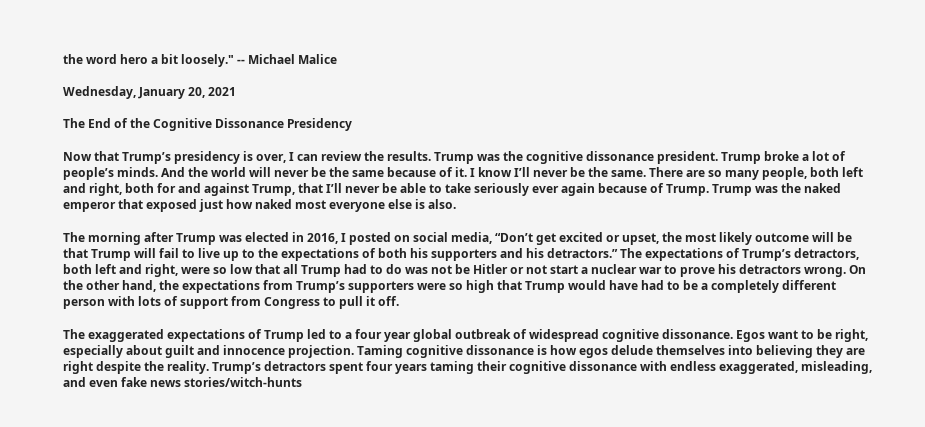the word hero a bit loosely." -- Michael Malice

Wednesday, January 20, 2021

The End of the Cognitive Dissonance Presidency

Now that Trump’s presidency is over, I can review the results. Trump was the cognitive dissonance president. Trump broke a lot of people’s minds. And the world will never be the same because of it. I know I’ll never be the same. There are so many people, both left and right, both for and against Trump, that I’ll never be able to take seriously ever again because of Trump. Trump was the naked emperor that exposed just how naked most everyone else is also.

The morning after Trump was elected in 2016, I posted on social media, “Don’t get excited or upset, the most likely outcome will be that Trump will fail to live up to the expectations of both his supporters and his detractors.” The expectations of Trump’s detractors, both left and right, were so low that all Trump had to do was not be Hitler or not start a nuclear war to prove his detractors wrong. On the other hand, the expectations from Trump’s supporters were so high that Trump would have had to be a completely different person with lots of support from Congress to pull it off.

The exaggerated expectations of Trump led to a four year global outbreak of widespread cognitive dissonance. Egos want to be right, especially about guilt and innocence projection. Taming cognitive dissonance is how egos delude themselves into believing they are right despite the reality. Trump’s detractors spent four years taming their cognitive dissonance with endless exaggerated, misleading, and even fake news stories/witch-hunts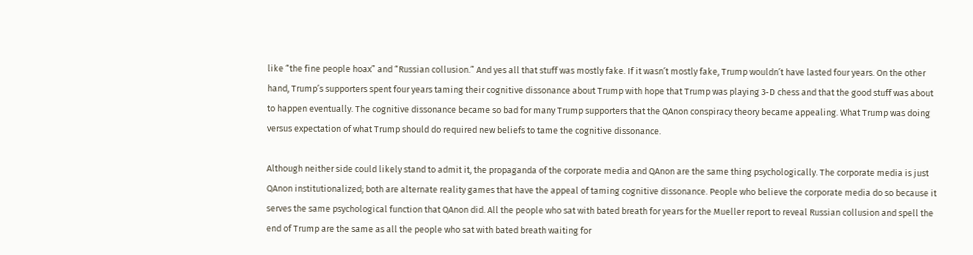like “the fine people hoax” and “Russian collusion.” And yes all that stuff was mostly fake. If it wasn’t mostly fake, Trump wouldn’t have lasted four years. On the other hand, Trump’s supporters spent four years taming their cognitive dissonance about Trump with hope that Trump was playing 3-D chess and that the good stuff was about to happen eventually. The cognitive dissonance became so bad for many Trump supporters that the QAnon conspiracy theory became appealing. What Trump was doing versus expectation of what Trump should do required new beliefs to tame the cognitive dissonance.

Although neither side could likely stand to admit it, the propaganda of the corporate media and QAnon are the same thing psychologically. The corporate media is just QAnon institutionalized; both are alternate reality games that have the appeal of taming cognitive dissonance. People who believe the corporate media do so because it serves the same psychological function that QAnon did. All the people who sat with bated breath for years for the Mueller report to reveal Russian collusion and spell the end of Trump are the same as all the people who sat with bated breath waiting for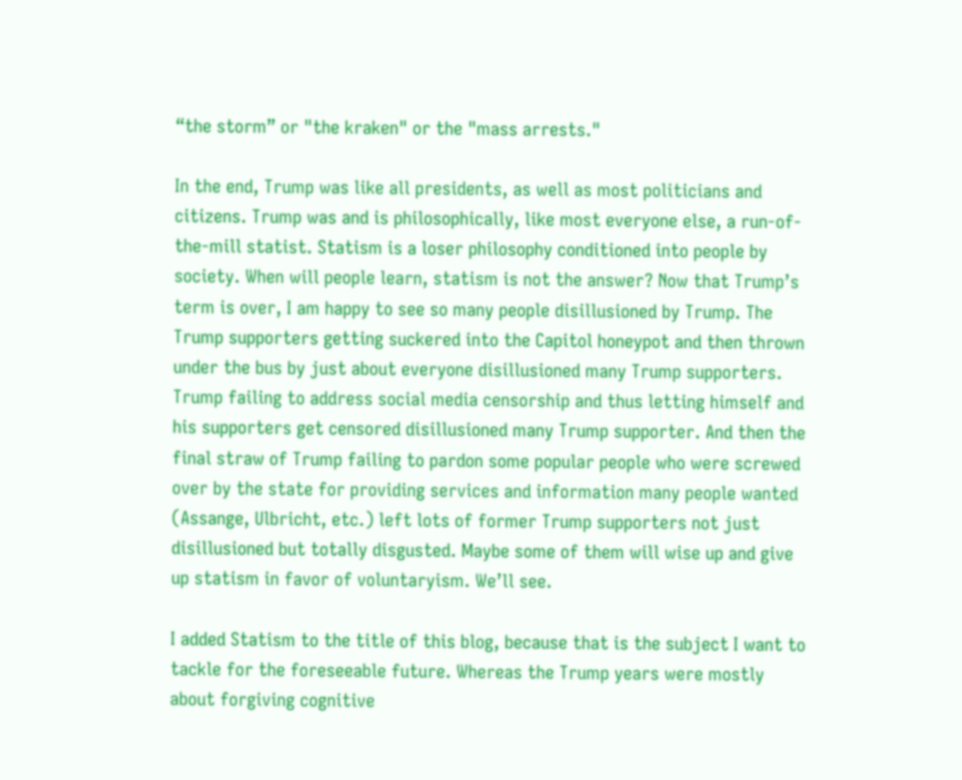“the storm” or "the kraken" or the "mass arrests."

In the end, Trump was like all presidents, as well as most politicians and citizens. Trump was and is philosophically, like most everyone else, a run-of-the-mill statist. Statism is a loser philosophy conditioned into people by society. When will people learn, statism is not the answer? Now that Trump’s term is over, I am happy to see so many people disillusioned by Trump. The Trump supporters getting suckered into the Capitol honeypot and then thrown under the bus by just about everyone disillusioned many Trump supporters. Trump failing to address social media censorship and thus letting himself and his supporters get censored disillusioned many Trump supporter. And then the final straw of Trump failing to pardon some popular people who were screwed over by the state for providing services and information many people wanted (Assange, Ulbricht, etc.) left lots of former Trump supporters not just disillusioned but totally disgusted. Maybe some of them will wise up and give up statism in favor of voluntaryism. We’ll see.

I added Statism to the title of this blog, because that is the subject I want to tackle for the foreseeable future. Whereas the Trump years were mostly about forgiving cognitive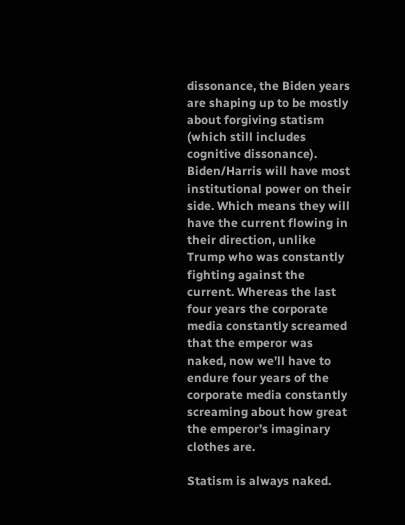dissonance, the Biden years are shaping up to be mostly about forgiving statism (which still includes cognitive dissonance). Biden/Harris will have most institutional power on their side. Which means they will have the current flowing in their direction, unlike Trump who was constantly fighting against the current. Whereas the last four years the corporate media constantly screamed that the emperor was naked, now we’ll have to endure four years of the corporate media constantly screaming about how great the emperor’s imaginary clothes are.

Statism is always naked.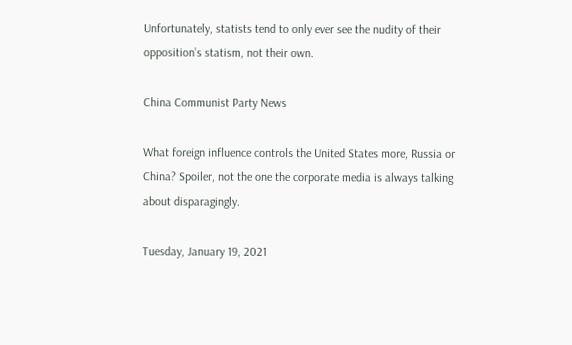Unfortunately, statists tend to only ever see the nudity of their opposition’s statism, not their own.

China Communist Party News

What foreign influence controls the United States more, Russia or China? Spoiler, not the one the corporate media is always talking about disparagingly.

Tuesday, January 19, 2021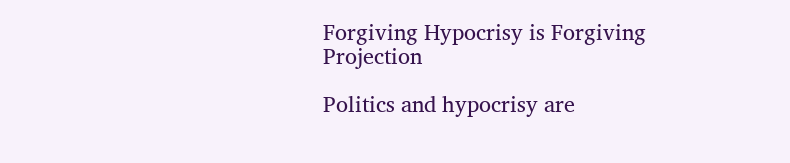Forgiving Hypocrisy is Forgiving Projection

Politics and hypocrisy are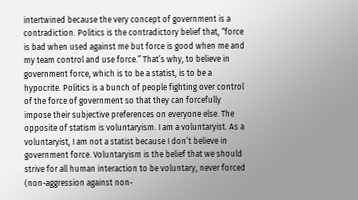intertwined because the very concept of government is a contradiction. Politics is the contradictory belief that, “force is bad when used against me but force is good when me and my team control and use force.” That’s why, to believe in government force, which is to be a statist, is to be a hypocrite. Politics is a bunch of people fighting over control of the force of government so that they can forcefully impose their subjective preferences on everyone else. The opposite of statism is voluntaryism. I am a voluntaryist. As a voluntaryist, I am not a statist because I don’t believe in government force. Voluntaryism is the belief that we should strive for all human interaction to be voluntary, never forced (non-aggression against non-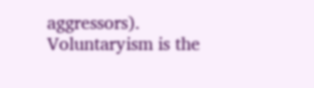aggressors). Voluntaryism is the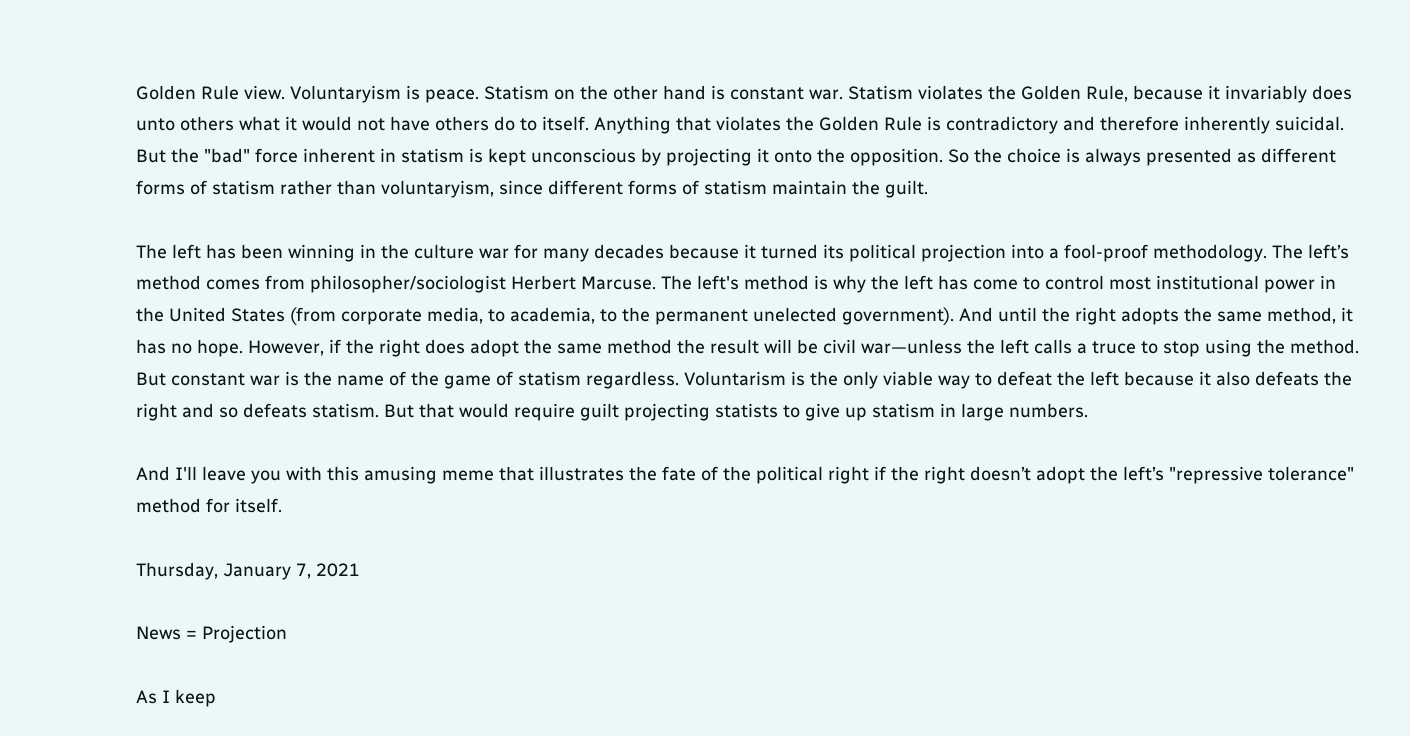Golden Rule view. Voluntaryism is peace. Statism on the other hand is constant war. Statism violates the Golden Rule, because it invariably does unto others what it would not have others do to itself. Anything that violates the Golden Rule is contradictory and therefore inherently suicidal. But the "bad" force inherent in statism is kept unconscious by projecting it onto the opposition. So the choice is always presented as different forms of statism rather than voluntaryism, since different forms of statism maintain the guilt.

The left has been winning in the culture war for many decades because it turned its political projection into a fool-proof methodology. The left’s method comes from philosopher/sociologist Herbert Marcuse. The left's method is why the left has come to control most institutional power in the United States (from corporate media, to academia, to the permanent unelected government). And until the right adopts the same method, it has no hope. However, if the right does adopt the same method the result will be civil war—unless the left calls a truce to stop using the method. But constant war is the name of the game of statism regardless. Voluntarism is the only viable way to defeat the left because it also defeats the right and so defeats statism. But that would require guilt projecting statists to give up statism in large numbers.

And I'll leave you with this amusing meme that illustrates the fate of the political right if the right doesn’t adopt the left’s "repressive tolerance" method for itself.

Thursday, January 7, 2021

News = Projection

As I keep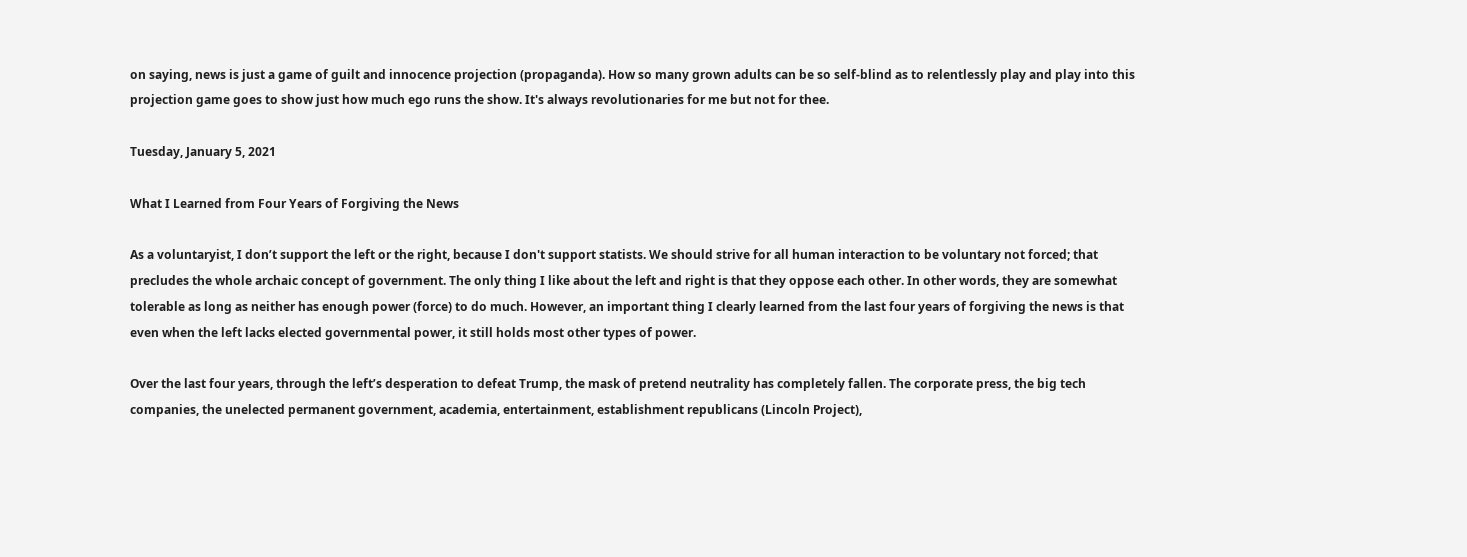on saying, news is just a game of guilt and innocence projection (propaganda). How so many grown adults can be so self-blind as to relentlessly play and play into this projection game goes to show just how much ego runs the show. It's always revolutionaries for me but not for thee.

Tuesday, January 5, 2021

What I Learned from Four Years of Forgiving the News

As a voluntaryist, I don’t support the left or the right, because I don't support statists. We should strive for all human interaction to be voluntary not forced; that precludes the whole archaic concept of government. The only thing I like about the left and right is that they oppose each other. In other words, they are somewhat tolerable as long as neither has enough power (force) to do much. However, an important thing I clearly learned from the last four years of forgiving the news is that even when the left lacks elected governmental power, it still holds most other types of power.

Over the last four years, through the left’s desperation to defeat Trump, the mask of pretend neutrality has completely fallen. The corporate press, the big tech companies, the unelected permanent government, academia, entertainment, establishment republicans (Lincoln Project),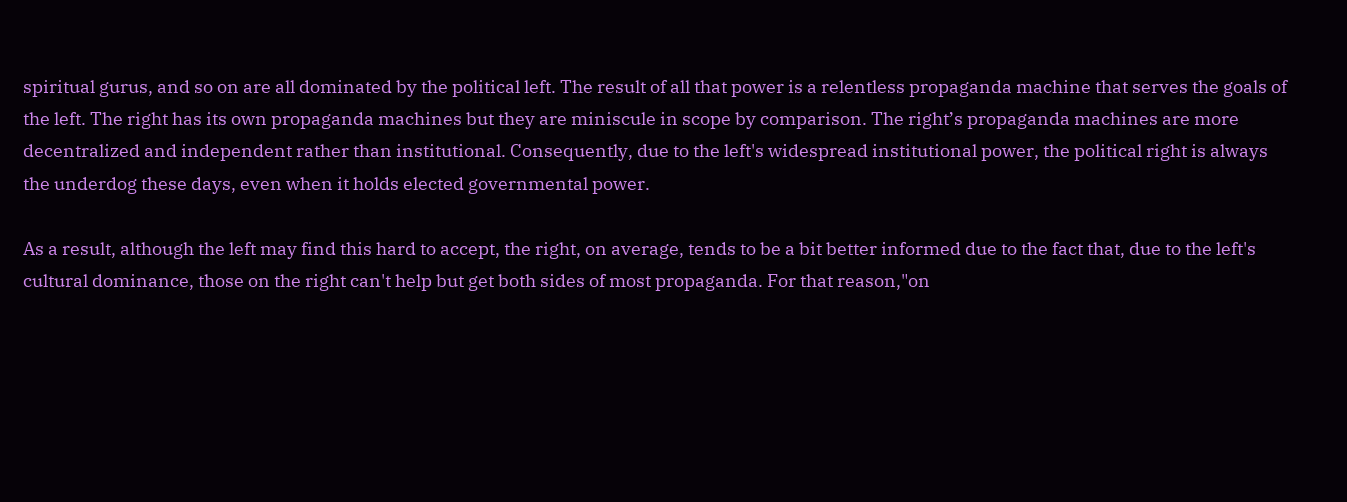spiritual gurus, and so on are all dominated by the political left. The result of all that power is a relentless propaganda machine that serves the goals of the left. The right has its own propaganda machines but they are miniscule in scope by comparison. The right’s propaganda machines are more decentralized and independent rather than institutional. Consequently, due to the left's widespread institutional power, the political right is always the underdog these days, even when it holds elected governmental power.

As a result, although the left may find this hard to accept, the right, on average, tends to be a bit better informed due to the fact that, due to the left's cultural dominance, those on the right can't help but get both sides of most propaganda. For that reason,"on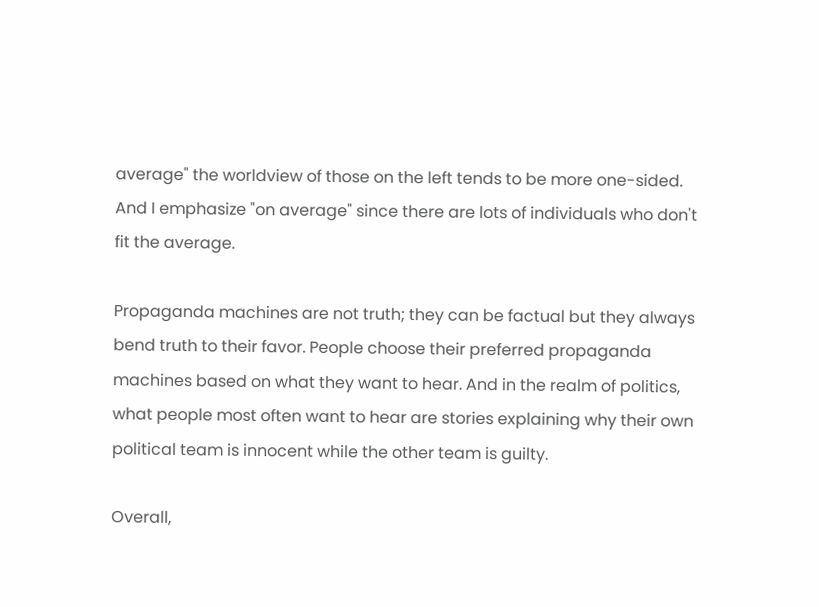average" the worldview of those on the left tends to be more one-sided. And I emphasize "on average" since there are lots of individuals who don't fit the average.

Propaganda machines are not truth; they can be factual but they always bend truth to their favor. People choose their preferred propaganda machines based on what they want to hear. And in the realm of politics, what people most often want to hear are stories explaining why their own political team is innocent while the other team is guilty.

Overall,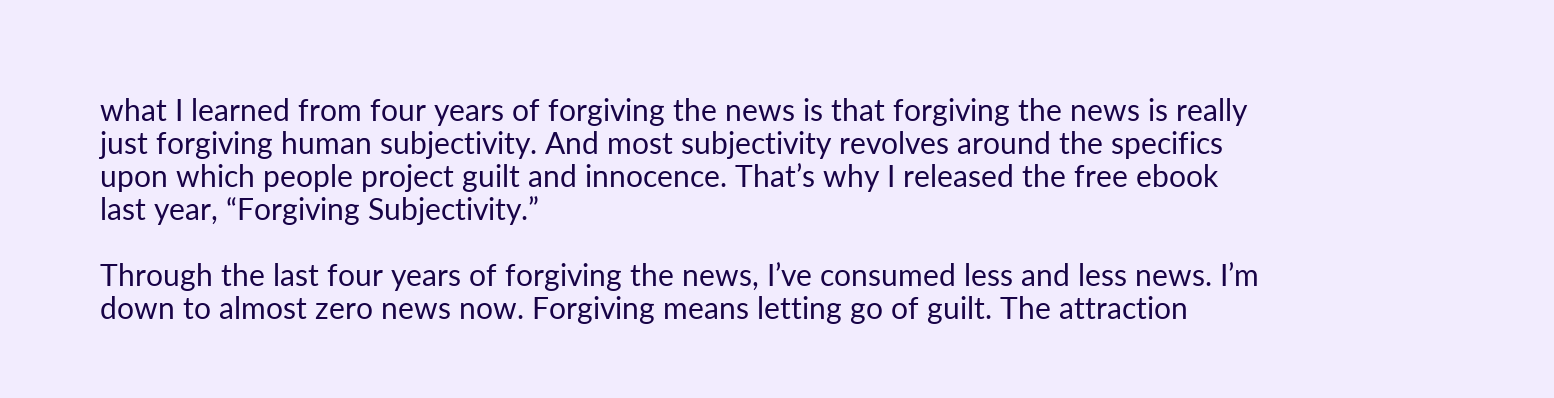what I learned from four years of forgiving the news is that forgiving the news is really just forgiving human subjectivity. And most subjectivity revolves around the specifics upon which people project guilt and innocence. That’s why I released the free ebook last year, “Forgiving Subjectivity.”

Through the last four years of forgiving the news, I’ve consumed less and less news. I’m down to almost zero news now. Forgiving means letting go of guilt. The attraction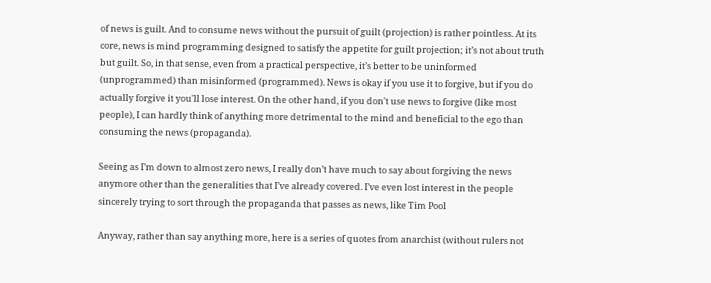of news is guilt. And to consume news without the pursuit of guilt (projection) is rather pointless. At its core, news is mind programming designed to satisfy the appetite for guilt projection; it’s not about truth but guilt. So, in that sense, even from a practical perspective, it’s better to be uninformed (unprogrammed) than misinformed (programmed). News is okay if you use it to forgive, but if you do actually forgive it you'll lose interest. On the other hand, if you don't use news to forgive (like most people), I can hardly think of anything more detrimental to the mind and beneficial to the ego than consuming the news (propaganda).

Seeing as I’m down to almost zero news, I really don’t have much to say about forgiving the news anymore other than the generalities that I’ve already covered. I’ve even lost interest in the people sincerely trying to sort through the propaganda that passes as news, like Tim Pool

Anyway, rather than say anything more, here is a series of quotes from anarchist (without rulers not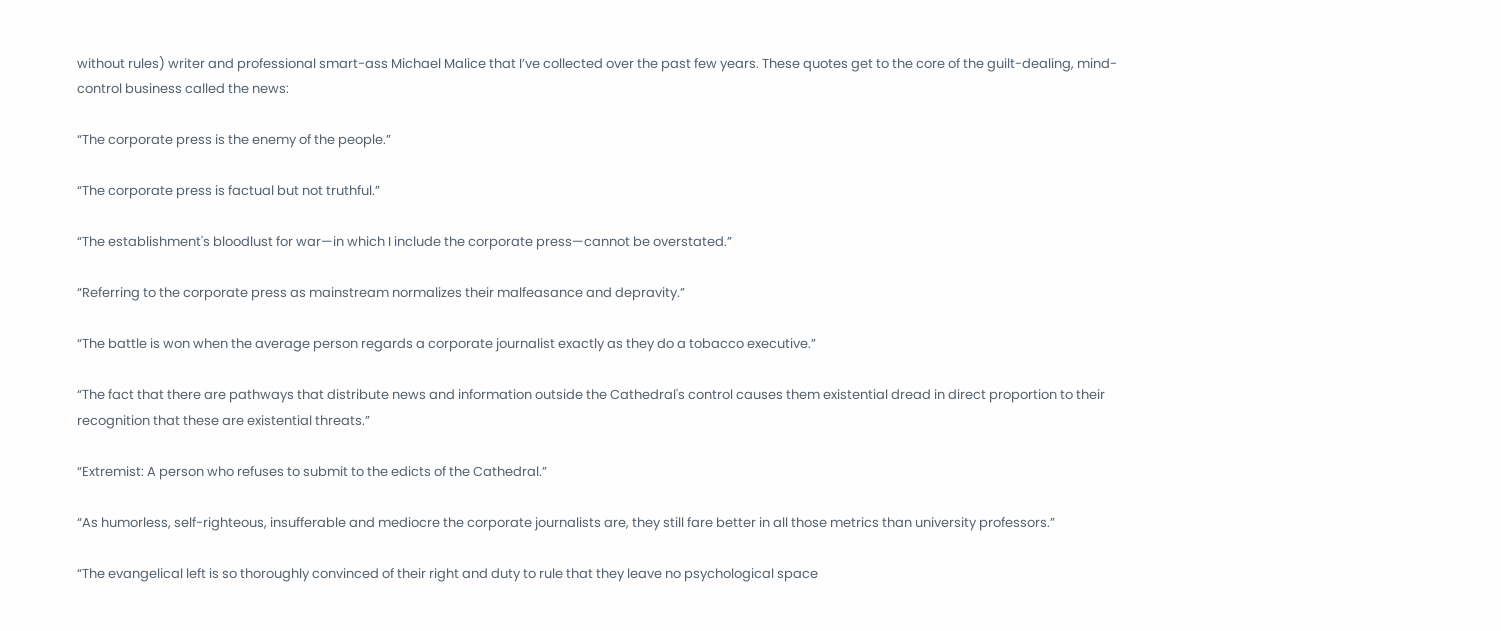without rules) writer and professional smart-ass Michael Malice that I’ve collected over the past few years. These quotes get to the core of the guilt-dealing, mind-control business called the news:

“The corporate press is the enemy of the people.”

“The corporate press is factual but not truthful.”

“The establishment's bloodlust for war—in which I include the corporate press—cannot be overstated.”

“Referring to the corporate press as mainstream normalizes their malfeasance and depravity.”

“The battle is won when the average person regards a corporate journalist exactly as they do a tobacco executive.”

“The fact that there are pathways that distribute news and information outside the Cathedral's control causes them existential dread in direct proportion to their recognition that these are existential threats.”

“Extremist: A person who refuses to submit to the edicts of the Cathedral.”

“As humorless, self-righteous, insufferable and mediocre the corporate journalists are, they still fare better in all those metrics than university professors.”

“The evangelical left is so thoroughly convinced of their right and duty to rule that they leave no psychological space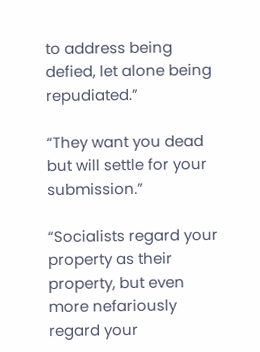to address being defied, let alone being repudiated.”

“They want you dead but will settle for your submission.”

“Socialists regard your property as their property, but even more nefariously regard your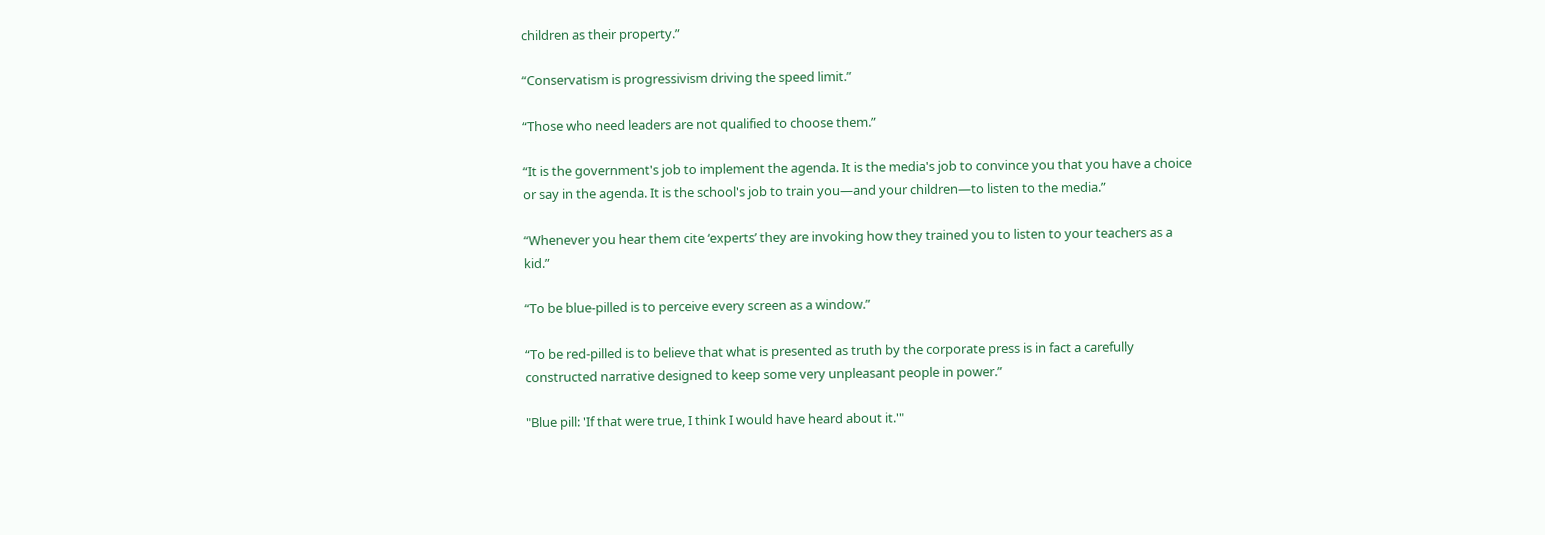children as their property.”

“Conservatism is progressivism driving the speed limit.”

“Those who need leaders are not qualified to choose them.”

“It is the government's job to implement the agenda. It is the media's job to convince you that you have a choice or say in the agenda. It is the school's job to train you—and your children—to listen to the media.”

“Whenever you hear them cite ‘experts’ they are invoking how they trained you to listen to your teachers as a kid.”

“To be blue-pilled is to perceive every screen as a window.”

“To be red-pilled is to believe that what is presented as truth by the corporate press is in fact a carefully constructed narrative designed to keep some very unpleasant people in power.”

"Blue pill: 'If that were true, I think I would have heard about it.'"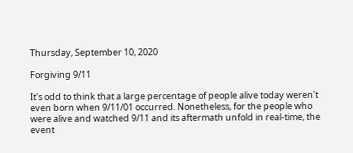Thursday, September 10, 2020

Forgiving 9/11

It's odd to think that a large percentage of people alive today weren't even born when 9/11/01 occurred. Nonetheless, for the people who were alive and watched 9/11 and its aftermath unfold in real-time, the event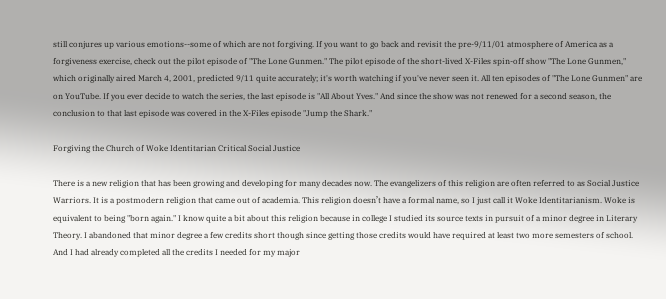still conjures up various emotions--some of which are not forgiving. If you want to go back and revisit the pre-9/11/01 atmosphere of America as a forgiveness exercise, check out the pilot episode of "The Lone Gunmen." The pilot episode of the short-lived X-Files spin-off show "The Lone Gunmen," which originally aired March 4, 2001, predicted 9/11 quite accurately; it's worth watching if you've never seen it. All ten episodes of "The Lone Gunmen" are on YouTube. If you ever decide to watch the series, the last episode is "All About Yves." And since the show was not renewed for a second season, the conclusion to that last episode was covered in the X-Files episode "Jump the Shark."

Forgiving the Church of Woke Identitarian Critical Social Justice

There is a new religion that has been growing and developing for many decades now. The evangelizers of this religion are often referred to as Social Justice Warriors. It is a postmodern religion that came out of academia. This religion doesn’t have a formal name, so I just call it Woke Identitarianism. Woke is equivalent to being "born again." I know quite a bit about this religion because in college I studied its source texts in pursuit of a minor degree in Literary Theory. I abandoned that minor degree a few credits short though since getting those credits would have required at least two more semesters of school. And I had already completed all the credits I needed for my major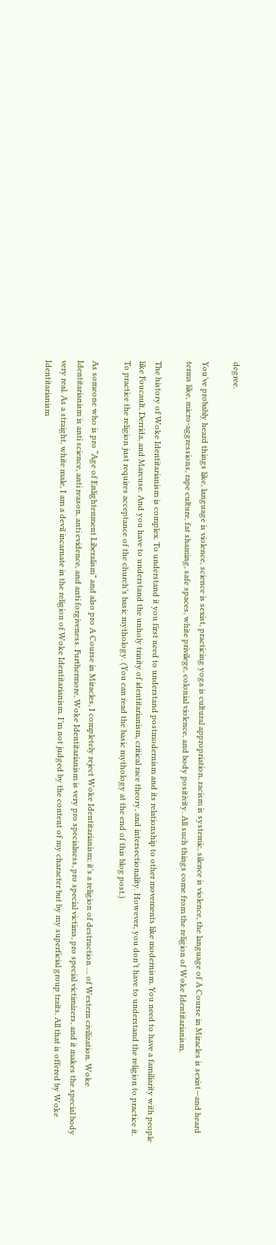degree.

You’ve probably heard things like, language is violence, science is sexist, practicing yoga is cultural appropriation, racism is systemic, silence is violence, the language of A Course in Miracles is sexist—and heard terms like, micro-aggressions, rape culture, fat shaming, safe spaces, white privilege, colonial violence, and body positivity. All such things come from the religion of Woke Identitarianism.

The history of Woke Identitarianism is complex. To understand it you first need to understand postmodernism and its relationship to other movements like modernism. You need to have a familiarity with people like Foucault, Derrida, and Marcuse. And you have to understand the unholy trinity of identitarianism, critical race theory, and intersectionality. However, you don’t have to understand the religion to practice it. To practice the religion just requires acceptance of the church’s basic mythology. (You can read the basic mythology at the end of this blog post.)

As someone who is pro “Age of Enlightenment Liberalism” and also pro A Course in Miracles, I completely reject Woke Identitarianism; it’s a religion of destruction … of Western civilization. Woke Identitarianism is anti science, anti reason, anti evidence, and anti forgiveness. Furthermore, Woke Identitarianism is very pro specialness, pro special victims, pro special victimizers, and it makes the special body very real. As a straight, white male, I am a devil incarnate in the religion of Woke Identitarianism. I’m not judged by the content of my character but by my superficial group traits. All that is offered by Woke Identitarianism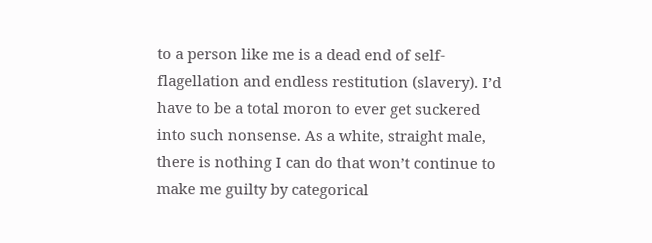to a person like me is a dead end of self-flagellation and endless restitution (slavery). I’d have to be a total moron to ever get suckered into such nonsense. As a white, straight male, there is nothing I can do that won’t continue to make me guilty by categorical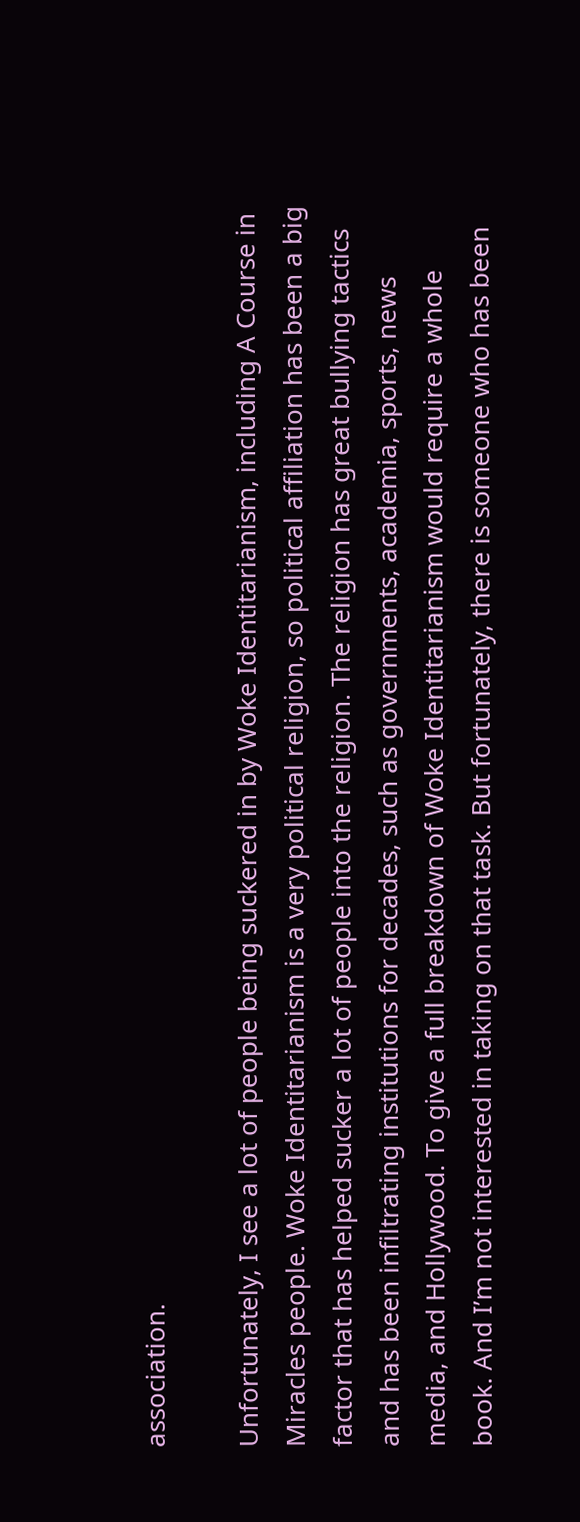association.

Unfortunately, I see a lot of people being suckered in by Woke Identitarianism, including A Course in Miracles people. Woke Identitarianism is a very political religion, so political affiliation has been a big factor that has helped sucker a lot of people into the religion. The religion has great bullying tactics and has been infiltrating institutions for decades, such as governments, academia, sports, news media, and Hollywood. To give a full breakdown of Woke Identitarianism would require a whole book. And I’m not interested in taking on that task. But fortunately, there is someone who has been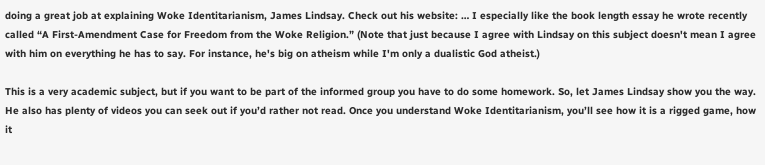doing a great job at explaining Woke Identitarianism, James Lindsay. Check out his website: … I especially like the book length essay he wrote recently called “A First-Amendment Case for Freedom from the Woke Religion.” (Note that just because I agree with Lindsay on this subject doesn't mean I agree with him on everything he has to say. For instance, he's big on atheism while I'm only a dualistic God atheist.)

This is a very academic subject, but if you want to be part of the informed group you have to do some homework. So, let James Lindsay show you the way. He also has plenty of videos you can seek out if you’d rather not read. Once you understand Woke Identitarianism, you’ll see how it is a rigged game, how it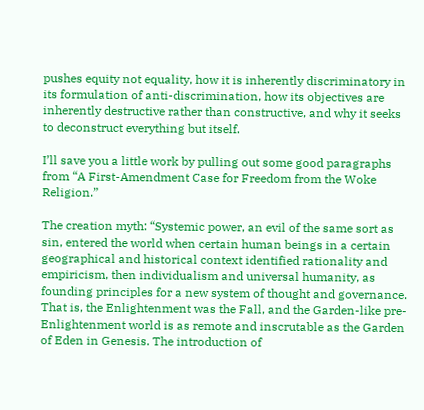pushes equity not equality, how it is inherently discriminatory in its formulation of anti-discrimination, how its objectives are inherently destructive rather than constructive, and why it seeks to deconstruct everything but itself.

I’ll save you a little work by pulling out some good paragraphs from “A First-Amendment Case for Freedom from the Woke Religion.”

The creation myth: “Systemic power, an evil of the same sort as sin, entered the world when certain human beings in a certain geographical and historical context identified rationality and empiricism, then individualism and universal humanity, as founding principles for a new system of thought and governance. That is, the Enlightenment was the Fall, and the Garden-like pre-Enlightenment world is as remote and inscrutable as the Garden of Eden in Genesis. The introduction of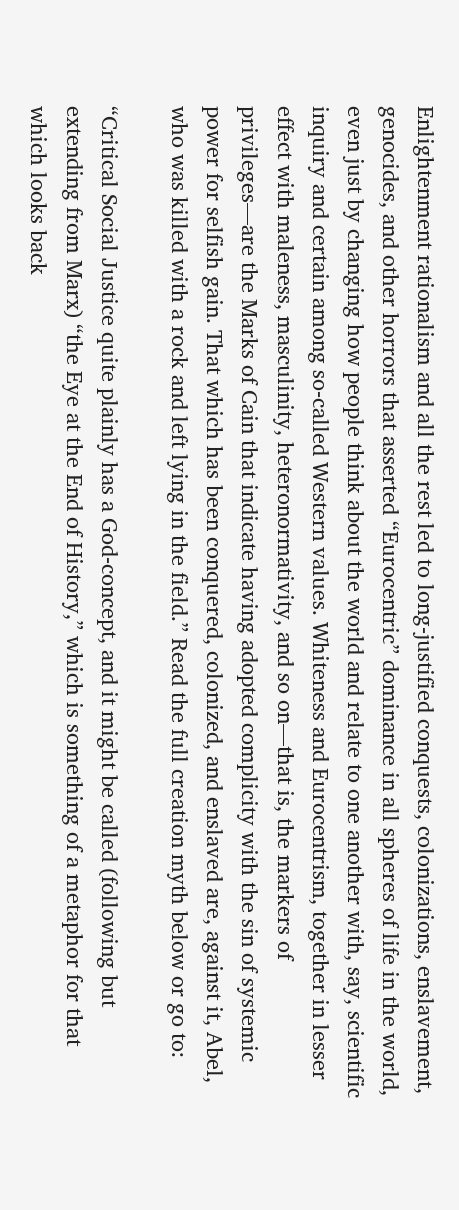Enlightenment rationalism and all the rest led to long-justified conquests, colonizations, enslavement, genocides, and other horrors that asserted “Eurocentric” dominance in all spheres of life in the world, even just by changing how people think about the world and relate to one another with, say, scientific inquiry and certain among so-called Western values. Whiteness and Eurocentrism, together in lesser effect with maleness, masculinity, heteronormativity, and so on—that is, the markers of privileges—are the Marks of Cain that indicate having adopted complicity with the sin of systemic power for selfish gain. That which has been conquered, colonized, and enslaved are, against it, Abel, who was killed with a rock and left lying in the field.” Read the full creation myth below or go to:

“Critical Social Justice quite plainly has a God-concept, and it might be called (following but extending from Marx) “the Eye at the End of History,” which is something of a metaphor for that which looks back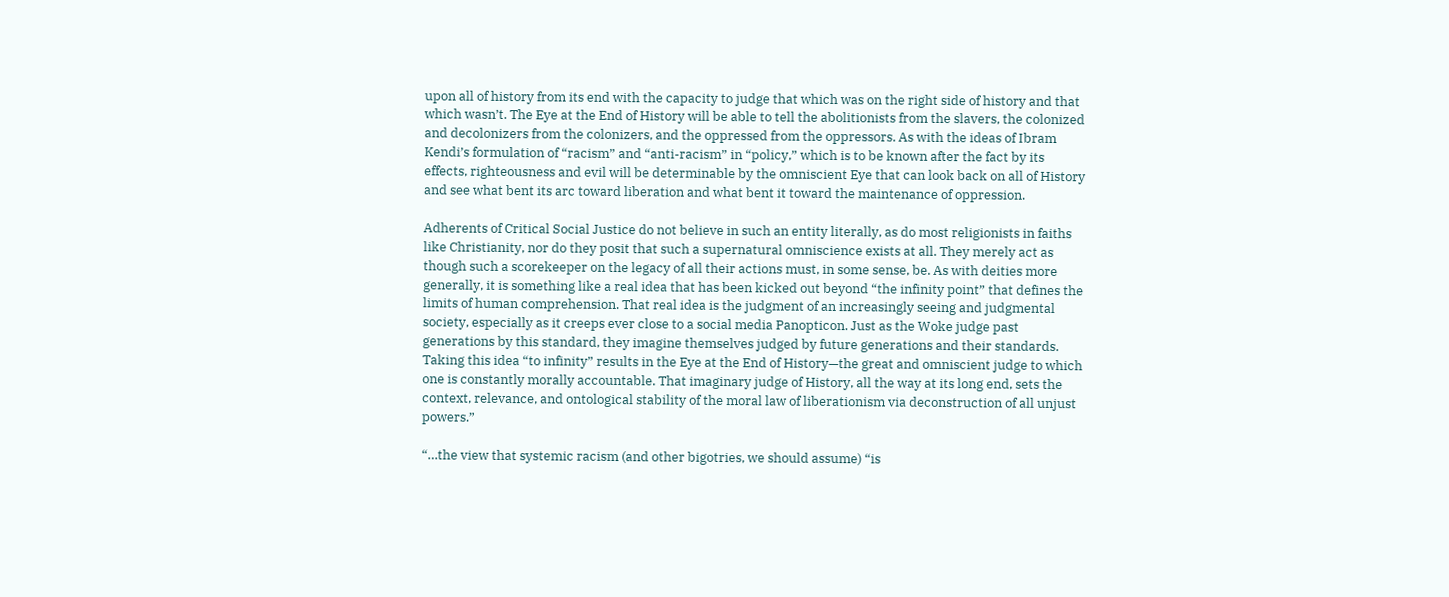upon all of history from its end with the capacity to judge that which was on the right side of history and that which wasn’t. The Eye at the End of History will be able to tell the abolitionists from the slavers, the colonized and decolonizers from the colonizers, and the oppressed from the oppressors. As with the ideas of Ibram Kendi’s formulation of “racism” and “anti-racism” in “policy,” which is to be known after the fact by its effects, righteousness and evil will be determinable by the omniscient Eye that can look back on all of History and see what bent its arc toward liberation and what bent it toward the maintenance of oppression.

Adherents of Critical Social Justice do not believe in such an entity literally, as do most religionists in faiths like Christianity, nor do they posit that such a supernatural omniscience exists at all. They merely act as though such a scorekeeper on the legacy of all their actions must, in some sense, be. As with deities more generally, it is something like a real idea that has been kicked out beyond “the infinity point” that defines the limits of human comprehension. That real idea is the judgment of an increasingly seeing and judgmental society, especially as it creeps ever close to a social media Panopticon. Just as the Woke judge past generations by this standard, they imagine themselves judged by future generations and their standards. Taking this idea “to infinity” results in the Eye at the End of History—the great and omniscient judge to which one is constantly morally accountable. That imaginary judge of History, all the way at its long end, sets the context, relevance, and ontological stability of the moral law of liberationism via deconstruction of all unjust powers.”

“…the view that systemic racism (and other bigotries, we should assume) “is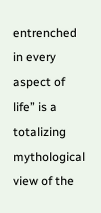entrenched in every aspect of life” is a totalizing mythological view of the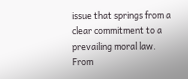issue that springs from a clear commitment to a prevailing moral law. From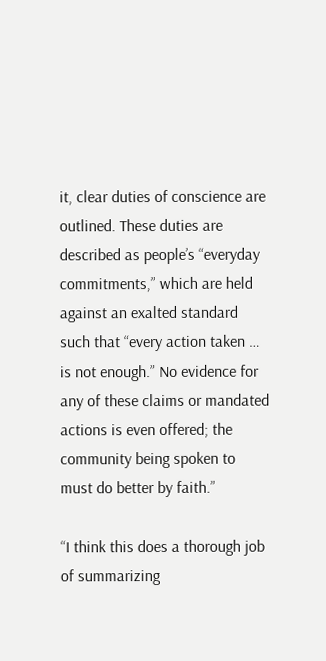it, clear duties of conscience are outlined. These duties are described as people’s “everyday commitments,” which are held against an exalted standard such that “every action taken … is not enough.” No evidence for any of these claims or mandated actions is even offered; the community being spoken to must do better by faith.”

“I think this does a thorough job of summarizing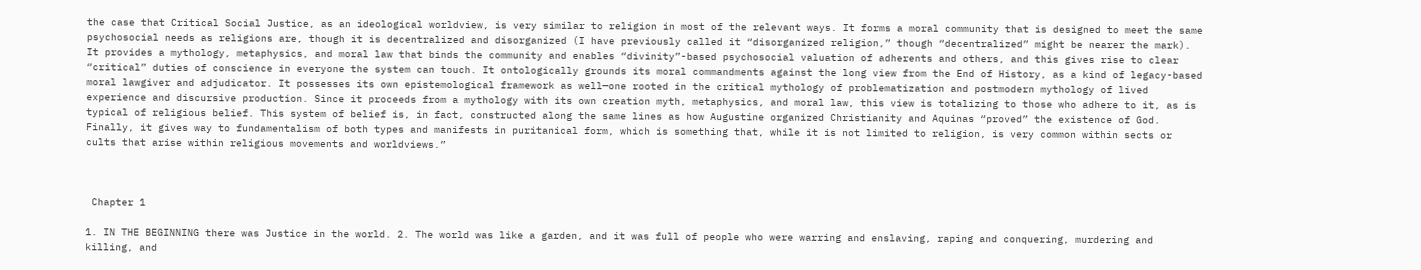the case that Critical Social Justice, as an ideological worldview, is very similar to religion in most of the relevant ways. It forms a moral community that is designed to meet the same psychosocial needs as religions are, though it is decentralized and disorganized (I have previously called it “disorganized religion,” though “decentralized” might be nearer the mark). It provides a mythology, metaphysics, and moral law that binds the community and enables “divinity”-based psychosocial valuation of adherents and others, and this gives rise to clear “critical” duties of conscience in everyone the system can touch. It ontologically grounds its moral commandments against the long view from the End of History, as a kind of legacy-based moral lawgiver and adjudicator. It possesses its own epistemological framework as well—one rooted in the critical mythology of problematization and postmodern mythology of lived experience and discursive production. Since it proceeds from a mythology with its own creation myth, metaphysics, and moral law, this view is totalizing to those who adhere to it, as is typical of religious belief. This system of belief is, in fact, constructed along the same lines as how Augustine organized Christianity and Aquinas “proved” the existence of God. Finally, it gives way to fundamentalism of both types and manifests in puritanical form, which is something that, while it is not limited to religion, is very common within sects or cults that arise within religious movements and worldviews.”



 Chapter 1

1. IN THE BEGINNING there was Justice in the world. 2. The world was like a garden, and it was full of people who were warring and enslaving, raping and conquering, murdering and killing, and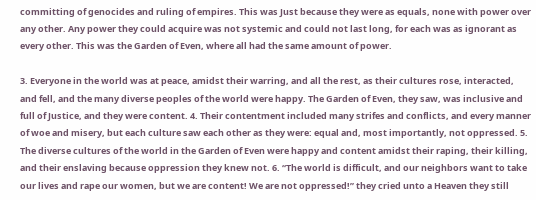committing of genocides and ruling of empires. This was Just because they were as equals, none with power over any other. Any power they could acquire was not systemic and could not last long, for each was as ignorant as every other. This was the Garden of Even, where all had the same amount of power.

3. Everyone in the world was at peace, amidst their warring, and all the rest, as their cultures rose, interacted, and fell, and the many diverse peoples of the world were happy. The Garden of Even, they saw, was inclusive and full of Justice, and they were content. 4. Their contentment included many strifes and conflicts, and every manner of woe and misery, but each culture saw each other as they were: equal and, most importantly, not oppressed. 5. The diverse cultures of the world in the Garden of Even were happy and content amidst their raping, their killing, and their enslaving because oppression they knew not. 6. “The world is difficult, and our neighbors want to take our lives and rape our women, but we are content! We are not oppressed!” they cried unto a Heaven they still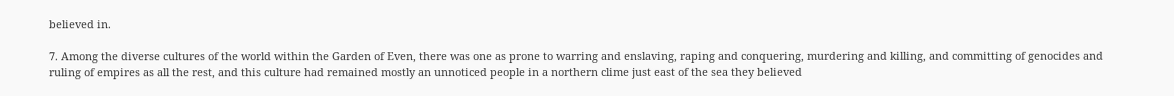believed in.

7. Among the diverse cultures of the world within the Garden of Even, there was one as prone to warring and enslaving, raping and conquering, murdering and killing, and committing of genocides and ruling of empires as all the rest, and this culture had remained mostly an unnoticed people in a northern clime just east of the sea they believed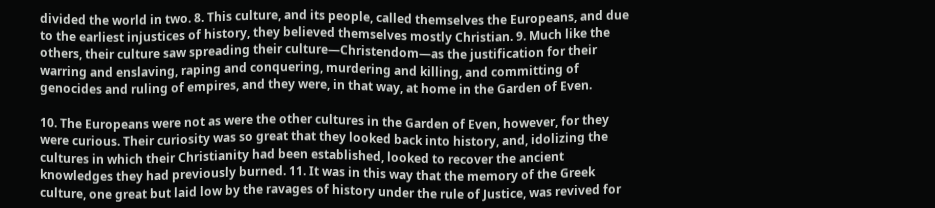divided the world in two. 8. This culture, and its people, called themselves the Europeans, and due to the earliest injustices of history, they believed themselves mostly Christian. 9. Much like the others, their culture saw spreading their culture—Christendom—as the justification for their warring and enslaving, raping and conquering, murdering and killing, and committing of genocides and ruling of empires, and they were, in that way, at home in the Garden of Even.

10. The Europeans were not as were the other cultures in the Garden of Even, however, for they were curious. Their curiosity was so great that they looked back into history, and, idolizing the cultures in which their Christianity had been established, looked to recover the ancient knowledges they had previously burned. 11. It was in this way that the memory of the Greek culture, one great but laid low by the ravages of history under the rule of Justice, was revived for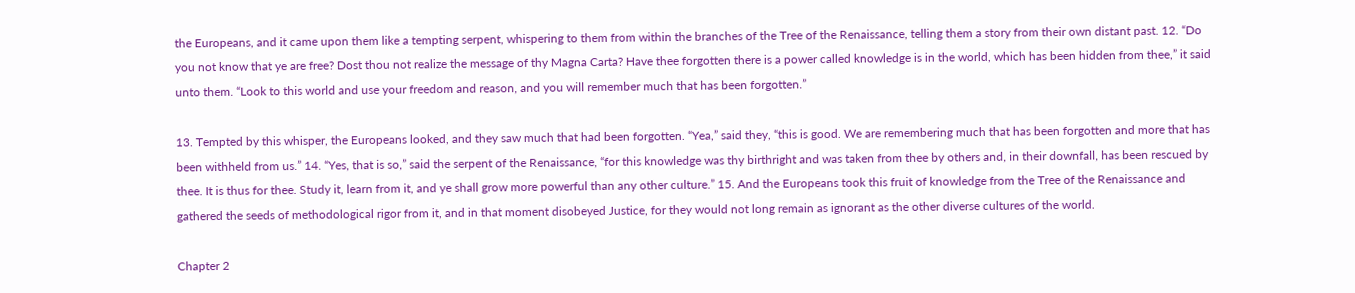the Europeans, and it came upon them like a tempting serpent, whispering to them from within the branches of the Tree of the Renaissance, telling them a story from their own distant past. 12. “Do you not know that ye are free? Dost thou not realize the message of thy Magna Carta? Have thee forgotten there is a power called knowledge is in the world, which has been hidden from thee,” it said unto them. “Look to this world and use your freedom and reason, and you will remember much that has been forgotten.”

13. Tempted by this whisper, the Europeans looked, and they saw much that had been forgotten. “Yea,” said they, “this is good. We are remembering much that has been forgotten and more that has been withheld from us.” 14. “Yes, that is so,” said the serpent of the Renaissance, “for this knowledge was thy birthright and was taken from thee by others and, in their downfall, has been rescued by thee. It is thus for thee. Study it, learn from it, and ye shall grow more powerful than any other culture.” 15. And the Europeans took this fruit of knowledge from the Tree of the Renaissance and gathered the seeds of methodological rigor from it, and in that moment disobeyed Justice, for they would not long remain as ignorant as the other diverse cultures of the world.

Chapter 2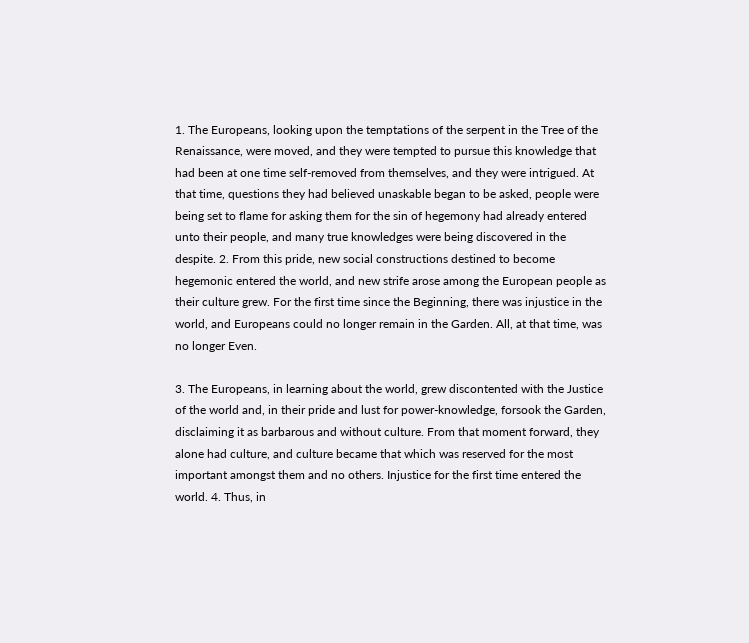1. The Europeans, looking upon the temptations of the serpent in the Tree of the Renaissance, were moved, and they were tempted to pursue this knowledge that had been at one time self-removed from themselves, and they were intrigued. At that time, questions they had believed unaskable began to be asked, people were being set to flame for asking them for the sin of hegemony had already entered unto their people, and many true knowledges were being discovered in the despite. 2. From this pride, new social constructions destined to become hegemonic entered the world, and new strife arose among the European people as their culture grew. For the first time since the Beginning, there was injustice in the world, and Europeans could no longer remain in the Garden. All, at that time, was no longer Even.

3. The Europeans, in learning about the world, grew discontented with the Justice of the world and, in their pride and lust for power-knowledge, forsook the Garden, disclaiming it as barbarous and without culture. From that moment forward, they alone had culture, and culture became that which was reserved for the most important amongst them and no others. Injustice for the first time entered the world. 4. Thus, in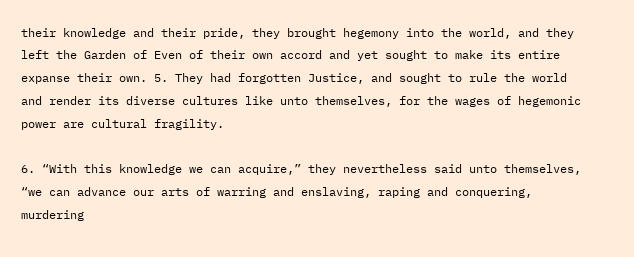their knowledge and their pride, they brought hegemony into the world, and they left the Garden of Even of their own accord and yet sought to make its entire expanse their own. 5. They had forgotten Justice, and sought to rule the world and render its diverse cultures like unto themselves, for the wages of hegemonic power are cultural fragility.

6. “With this knowledge we can acquire,” they nevertheless said unto themselves, “we can advance our arts of warring and enslaving, raping and conquering, murdering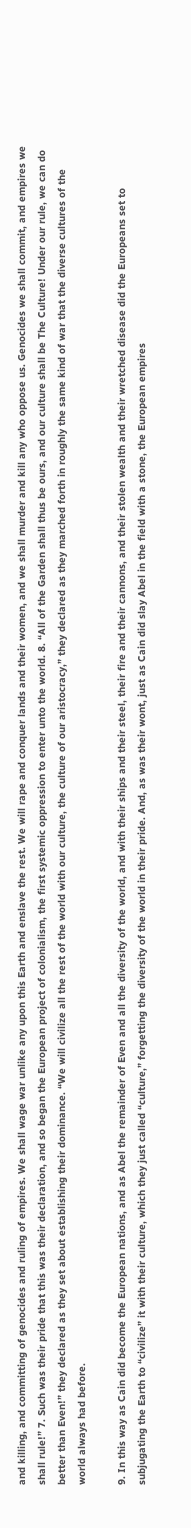and killing, and committing of genocides and ruling of empires. We shall wage war unlike any upon this Earth and enslave the rest. We will rape and conquer lands and their women, and we shall murder and kill any who oppose us. Genocides we shall commit, and empires we shall rule!” 7. Such was their pride that this was their declaration, and so began the European project of colonialism, the first systemic oppression to enter unto the world. 8. “All of the Garden shall thus be ours, and our culture shall be The Culture! Under our rule, we can do better than Even!” they declared as they set about establishing their dominance. “We will civilize all the rest of the world with our culture, the culture of our aristocracy,” they declared as they marched forth in roughly the same kind of war that the diverse cultures of the world always had before.

9. In this way as Cain did become the European nations, and as Abel the remainder of Even and all the diversity of the world, and with their ships and their steel, their fire and their cannons, and their stolen wealth and their wretched disease did the Europeans set to subjugating the Earth to “civilize” it with their culture, which they just called “culture,” forgetting the diversity of the world in their pride. And, as was their wont, just as Cain did slay Abel in the field with a stone, the European empires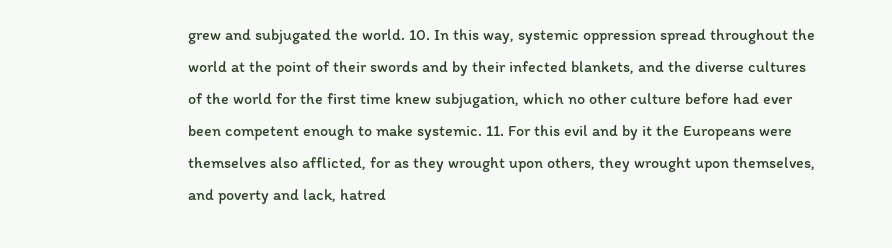grew and subjugated the world. 10. In this way, systemic oppression spread throughout the world at the point of their swords and by their infected blankets, and the diverse cultures of the world for the first time knew subjugation, which no other culture before had ever been competent enough to make systemic. 11. For this evil and by it the Europeans were themselves also afflicted, for as they wrought upon others, they wrought upon themselves, and poverty and lack, hatred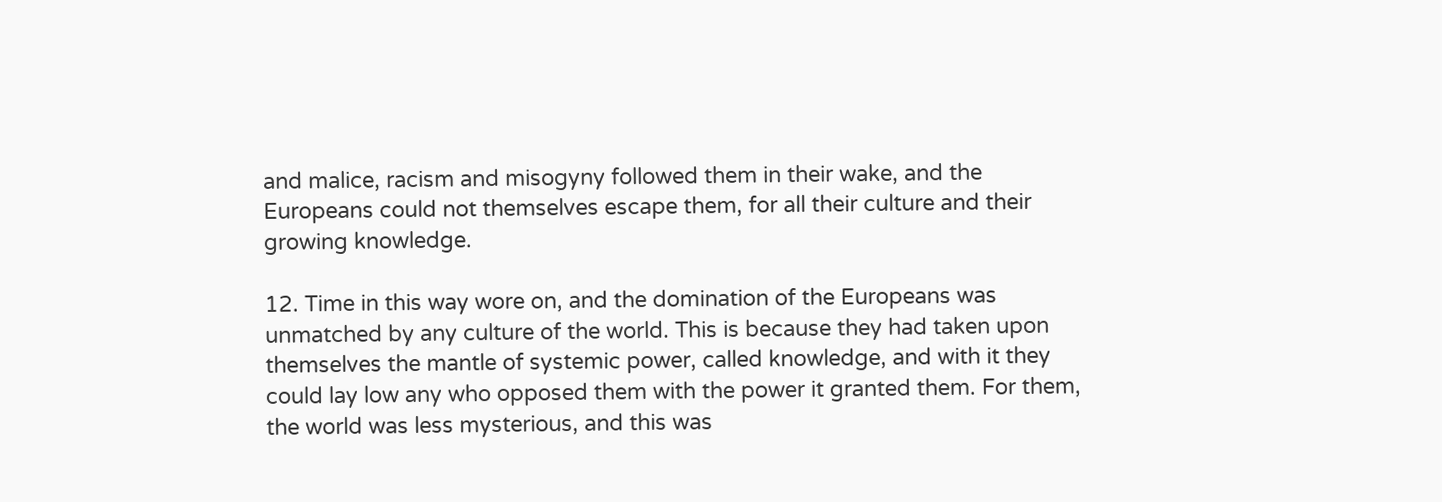and malice, racism and misogyny followed them in their wake, and the Europeans could not themselves escape them, for all their culture and their growing knowledge.

12. Time in this way wore on, and the domination of the Europeans was unmatched by any culture of the world. This is because they had taken upon themselves the mantle of systemic power, called knowledge, and with it they could lay low any who opposed them with the power it granted them. For them, the world was less mysterious, and this was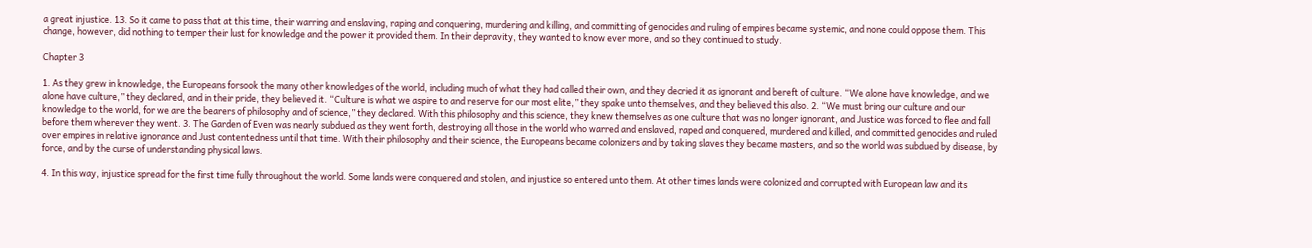a great injustice. 13. So it came to pass that at this time, their warring and enslaving, raping and conquering, murdering and killing, and committing of genocides and ruling of empires became systemic, and none could oppose them. This change, however, did nothing to temper their lust for knowledge and the power it provided them. In their depravity, they wanted to know ever more, and so they continued to study.

Chapter 3

1. As they grew in knowledge, the Europeans forsook the many other knowledges of the world, including much of what they had called their own, and they decried it as ignorant and bereft of culture. “We alone have knowledge, and we alone have culture,” they declared, and in their pride, they believed it. “Culture is what we aspire to and reserve for our most elite,” they spake unto themselves, and they believed this also. 2. “We must bring our culture and our knowledge to the world, for we are the bearers of philosophy and of science,” they declared. With this philosophy and this science, they knew themselves as one culture that was no longer ignorant, and Justice was forced to flee and fall before them wherever they went. 3. The Garden of Even was nearly subdued as they went forth, destroying all those in the world who warred and enslaved, raped and conquered, murdered and killed, and committed genocides and ruled over empires in relative ignorance and Just contentedness until that time. With their philosophy and their science, the Europeans became colonizers and by taking slaves they became masters, and so the world was subdued by disease, by force, and by the curse of understanding physical laws.

4. In this way, injustice spread for the first time fully throughout the world. Some lands were conquered and stolen, and injustice so entered unto them. At other times lands were colonized and corrupted with European law and its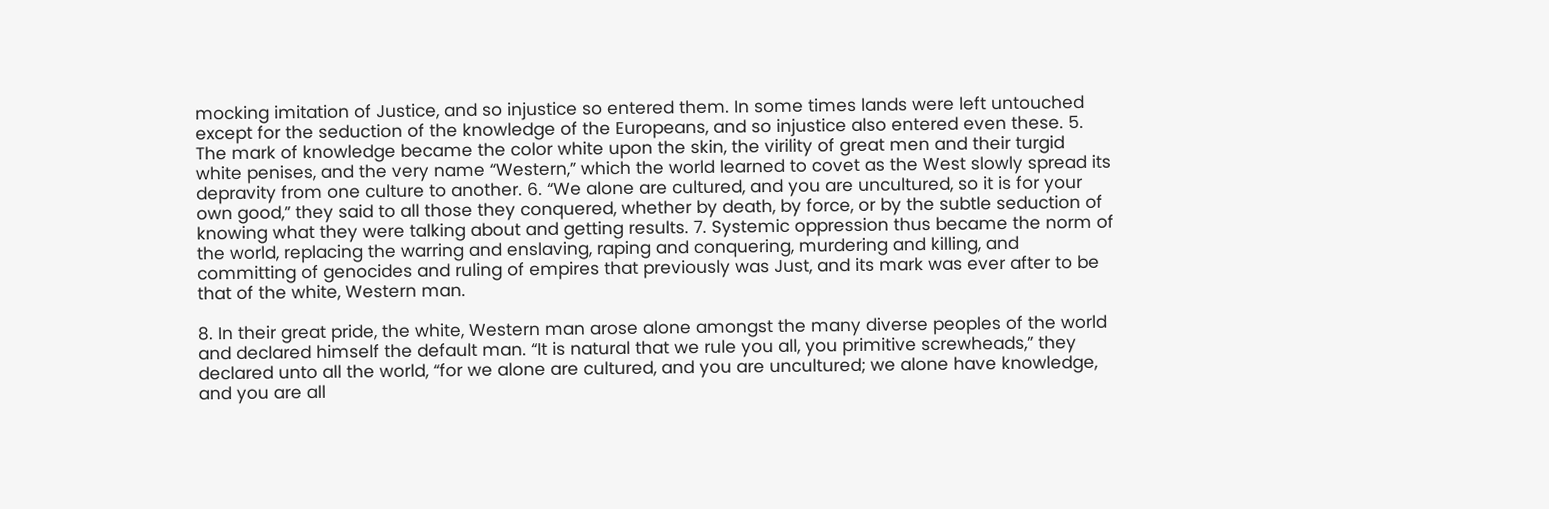mocking imitation of Justice, and so injustice so entered them. In some times lands were left untouched except for the seduction of the knowledge of the Europeans, and so injustice also entered even these. 5. The mark of knowledge became the color white upon the skin, the virility of great men and their turgid white penises, and the very name “Western,” which the world learned to covet as the West slowly spread its depravity from one culture to another. 6. “We alone are cultured, and you are uncultured, so it is for your own good,” they said to all those they conquered, whether by death, by force, or by the subtle seduction of knowing what they were talking about and getting results. 7. Systemic oppression thus became the norm of the world, replacing the warring and enslaving, raping and conquering, murdering and killing, and committing of genocides and ruling of empires that previously was Just, and its mark was ever after to be that of the white, Western man.

8. In their great pride, the white, Western man arose alone amongst the many diverse peoples of the world and declared himself the default man. “It is natural that we rule you all, you primitive screwheads,” they declared unto all the world, “for we alone are cultured, and you are uncultured; we alone have knowledge, and you are all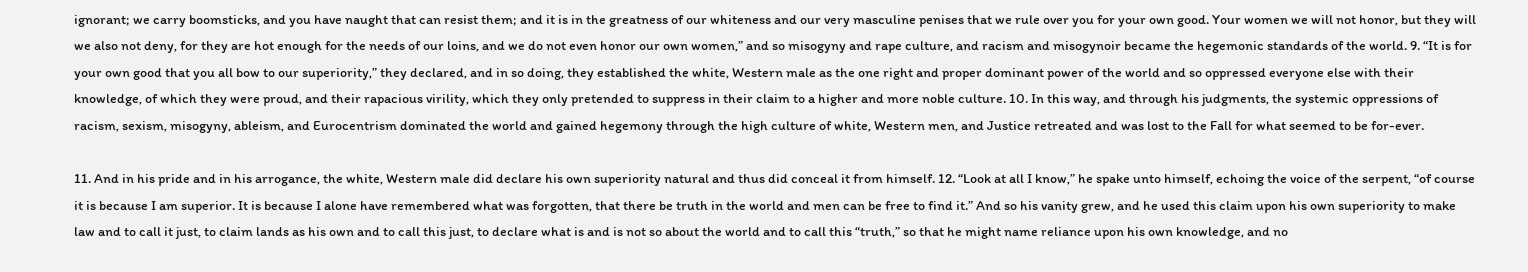ignorant; we carry boomsticks, and you have naught that can resist them; and it is in the greatness of our whiteness and our very masculine penises that we rule over you for your own good. Your women we will not honor, but they will we also not deny, for they are hot enough for the needs of our loins, and we do not even honor our own women,” and so misogyny and rape culture, and racism and misogynoir became the hegemonic standards of the world. 9. “It is for your own good that you all bow to our superiority,” they declared, and in so doing, they established the white, Western male as the one right and proper dominant power of the world and so oppressed everyone else with their knowledge, of which they were proud, and their rapacious virility, which they only pretended to suppress in their claim to a higher and more noble culture. 10. In this way, and through his judgments, the systemic oppressions of racism, sexism, misogyny, ableism, and Eurocentrism dominated the world and gained hegemony through the high culture of white, Western men, and Justice retreated and was lost to the Fall for what seemed to be for-ever.

11. And in his pride and in his arrogance, the white, Western male did declare his own superiority natural and thus did conceal it from himself. 12. “Look at all I know,” he spake unto himself, echoing the voice of the serpent, “of course it is because I am superior. It is because I alone have remembered what was forgotten, that there be truth in the world and men can be free to find it.” And so his vanity grew, and he used this claim upon his own superiority to make law and to call it just, to claim lands as his own and to call this just, to declare what is and is not so about the world and to call this “truth,” so that he might name reliance upon his own knowledge, and no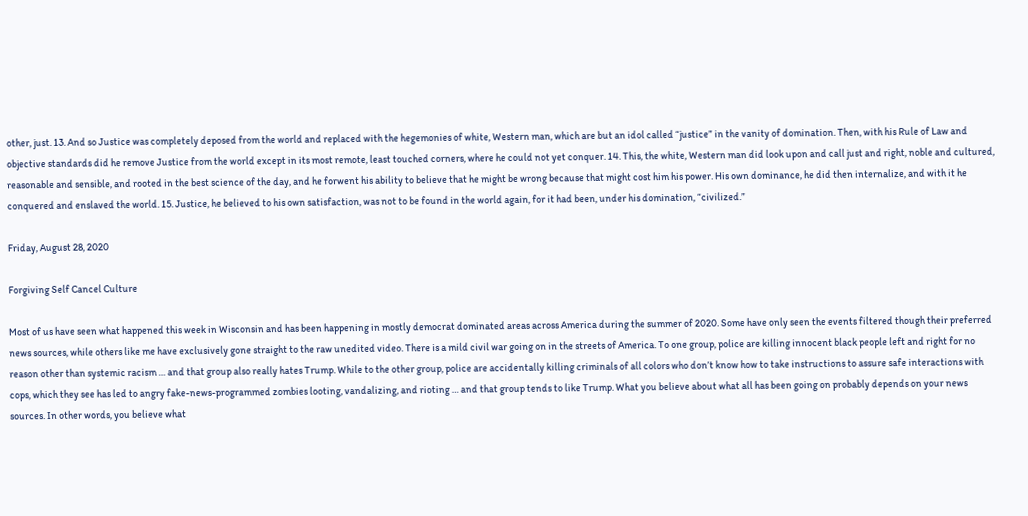other, just. 13. And so Justice was completely deposed from the world and replaced with the hegemonies of white, Western man, which are but an idol called “justice” in the vanity of domination. Then, with his Rule of Law and objective standards did he remove Justice from the world except in its most remote, least touched corners, where he could not yet conquer. 14. This, the white, Western man did look upon and call just and right, noble and cultured, reasonable and sensible, and rooted in the best science of the day, and he forwent his ability to believe that he might be wrong because that might cost him his power. His own dominance, he did then internalize, and with it he conquered and enslaved the world. 15. Justice, he believed to his own satisfaction, was not to be found in the world again, for it had been, under his domination, “civilized.”

Friday, August 28, 2020

Forgiving Self Cancel Culture

Most of us have seen what happened this week in Wisconsin and has been happening in mostly democrat dominated areas across America during the summer of 2020. Some have only seen the events filtered though their preferred news sources, while others like me have exclusively gone straight to the raw unedited video. There is a mild civil war going on in the streets of America. To one group, police are killing innocent black people left and right for no reason other than systemic racism … and that group also really hates Trump. While to the other group, police are accidentally killing criminals of all colors who don’t know how to take instructions to assure safe interactions with cops, which they see has led to angry fake-news-programmed zombies looting, vandalizing, and rioting … and that group tends to like Trump. What you believe about what all has been going on probably depends on your news sources. In other words, you believe what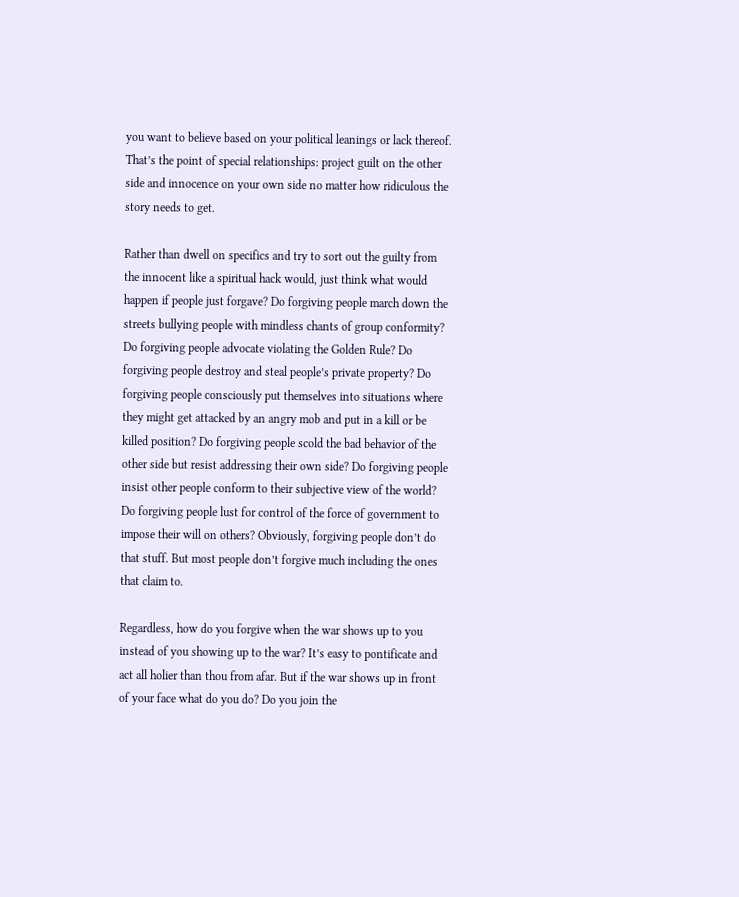you want to believe based on your political leanings or lack thereof. That’s the point of special relationships: project guilt on the other side and innocence on your own side no matter how ridiculous the story needs to get.

Rather than dwell on specifics and try to sort out the guilty from the innocent like a spiritual hack would, just think what would happen if people just forgave? Do forgiving people march down the streets bullying people with mindless chants of group conformity? Do forgiving people advocate violating the Golden Rule? Do forgiving people destroy and steal people’s private property? Do forgiving people consciously put themselves into situations where they might get attacked by an angry mob and put in a kill or be killed position? Do forgiving people scold the bad behavior of the other side but resist addressing their own side? Do forgiving people insist other people conform to their subjective view of the world? Do forgiving people lust for control of the force of government to impose their will on others? Obviously, forgiving people don’t do that stuff. But most people don’t forgive much including the ones that claim to.

Regardless, how do you forgive when the war shows up to you instead of you showing up to the war? It’s easy to pontificate and act all holier than thou from afar. But if the war shows up in front of your face what do you do? Do you join the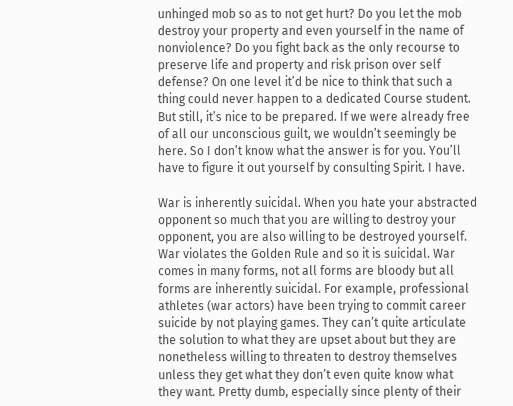unhinged mob so as to not get hurt? Do you let the mob destroy your property and even yourself in the name of nonviolence? Do you fight back as the only recourse to preserve life and property and risk prison over self defense? On one level it’d be nice to think that such a thing could never happen to a dedicated Course student. But still, it’s nice to be prepared. If we were already free of all our unconscious guilt, we wouldn’t seemingly be here. So I don’t know what the answer is for you. You’ll have to figure it out yourself by consulting Spirit. I have.

War is inherently suicidal. When you hate your abstracted opponent so much that you are willing to destroy your opponent, you are also willing to be destroyed yourself. War violates the Golden Rule and so it is suicidal. War comes in many forms, not all forms are bloody but all forms are inherently suicidal. For example, professional athletes (war actors) have been trying to commit career suicide by not playing games. They can’t quite articulate the solution to what they are upset about but they are nonetheless willing to threaten to destroy themselves unless they get what they don’t even quite know what they want. Pretty dumb, especially since plenty of their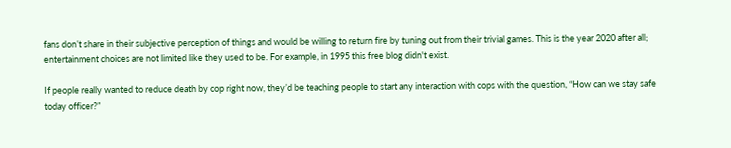fans don’t share in their subjective perception of things and would be willing to return fire by tuning out from their trivial games. This is the year 2020 after all; entertainment choices are not limited like they used to be. For example, in 1995 this free blog didn't exist.

If people really wanted to reduce death by cop right now, they’d be teaching people to start any interaction with cops with the question, “How can we stay safe today officer?”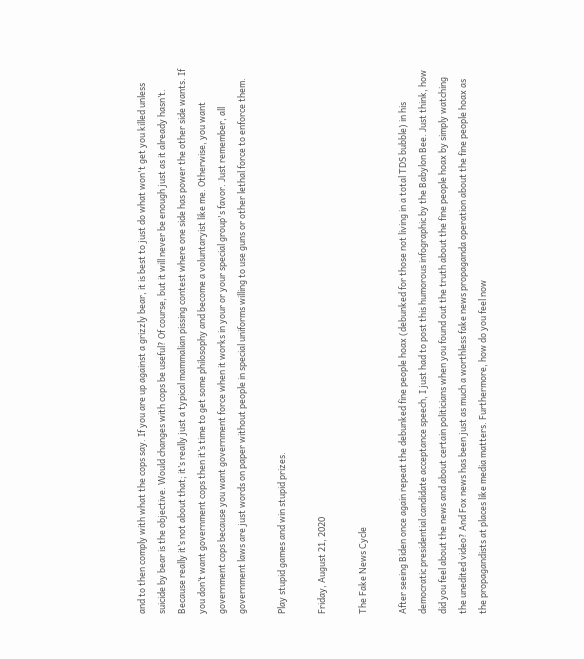and to then comply with what the cops say. If you are up against a grizzly bear, it is best to just do what won't get you killed unless suicide by bear is the objective. Would changes with cops be useful? Of course, but it will never be enough just as it already hasn’t. Because really it’s not about that; it’s really just a typical mammalian pissing contest where one side has power the other side wants. If you don’t want government cops then it’s time to get some philosophy and become a voluntaryist like me. Otherwise, you want government cops because you want government force when it works in your or your special group's favor. Just remember, all government laws are just words on paper without people in special uniforms willing to use guns or other lethal force to enforce them.

Play stupid games and win stupid prizes.

Friday, August 21, 2020

The Fake News Cycle

After seeing Biden once again repeat the debunked fine people hoax (debunked for those not living in a total TDS bubble) in his democratic presidential candidate acceptance speech, I just had to post this humorous infographic by the Babylon Bee. Just think, how did you feel about the news and about certain politicians when you found out the truth about the fine people hoax by simply watching the unedited video? And Fox news has been just as much a worthless fake news propaganda operation about the fine people hoax as the propagandists at places like media matters. Furthermore, how do you feel now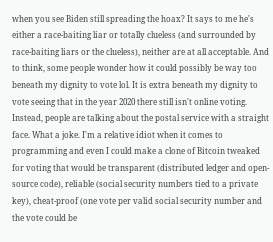when you see Biden still spreading the hoax? It says to me he's either a race-baiting liar or totally clueless (and surrounded by race-baiting liars or the clueless), neither are at all acceptable. And to think, some people wonder how it could possibly be way too beneath my dignity to vote lol. It is extra beneath my dignity to vote seeing that in the year 2020 there still isn't online voting. Instead, people are talking about the postal service with a straight face. What a joke. I'm a relative idiot when it comes to programming and even I could make a clone of Bitcoin tweaked for voting that would be transparent (distributed ledger and open-source code), reliable (social security numbers tied to a private key), cheat-proof (one vote per valid social security number and the vote could be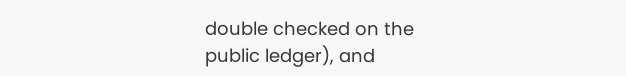double checked on the public ledger), and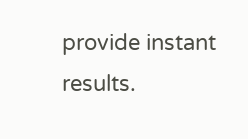provide instant results.